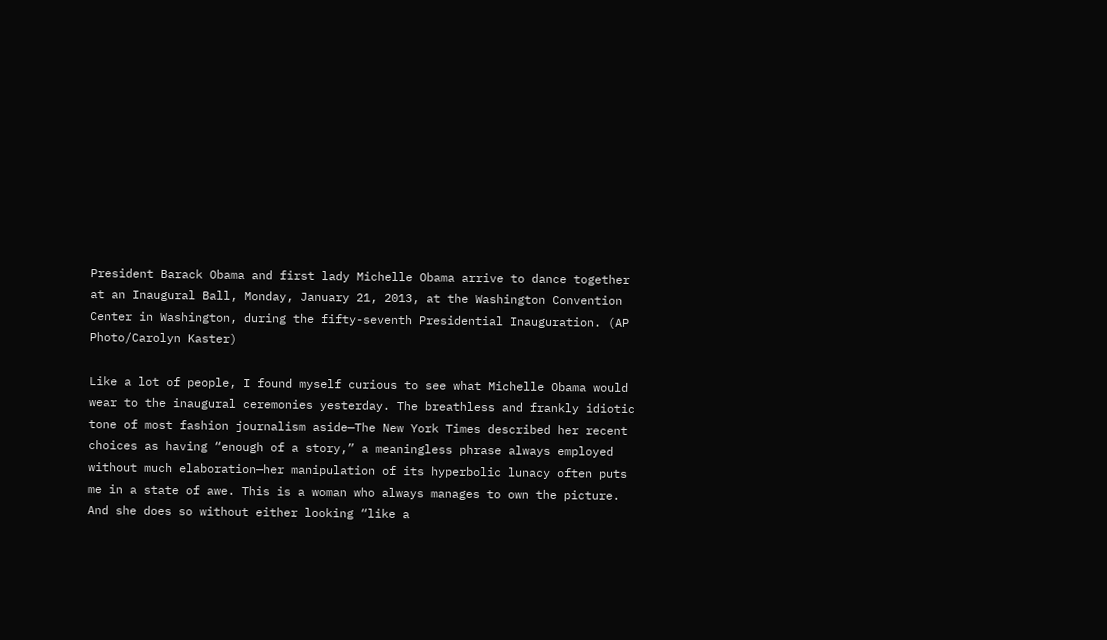President Barack Obama and first lady Michelle Obama arrive to dance together at an Inaugural Ball, Monday, January 21, 2013, at the Washington Convention Center in Washington, during the fifty-seventh Presidential Inauguration. (AP Photo/Carolyn Kaster)

Like a lot of people, I found myself curious to see what Michelle Obama would wear to the inaugural ceremonies yesterday. The breathless and frankly idiotic tone of most fashion journalism aside—The New York Times described her recent choices as having “enough of a story,” a meaningless phrase always employed without much elaboration—her manipulation of its hyperbolic lunacy often puts me in a state of awe. This is a woman who always manages to own the picture. And she does so without either looking “like a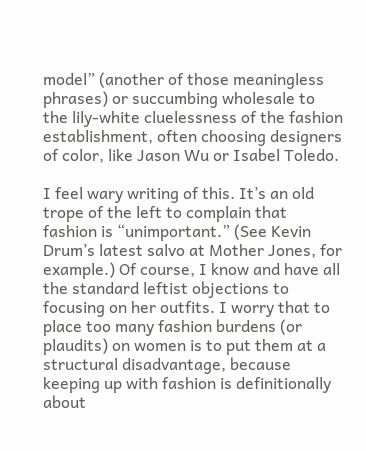model” (another of those meaningless phrases) or succumbing wholesale to the lily-white cluelessness of the fashion establishment, often choosing designers of color, like Jason Wu or Isabel Toledo.

I feel wary writing of this. It’s an old trope of the left to complain that fashion is “unimportant.” (See Kevin Drum’s latest salvo at Mother Jones, for example.) Of course, I know and have all the standard leftist objections to focusing on her outfits. I worry that to place too many fashion burdens (or plaudits) on women is to put them at a structural disadvantage, because keeping up with fashion is definitionally about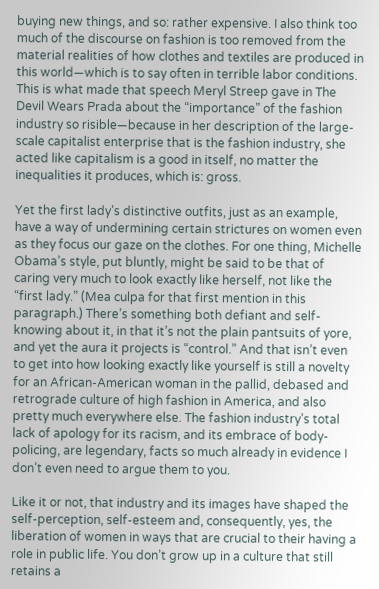buying new things, and so: rather expensive. I also think too much of the discourse on fashion is too removed from the material realities of how clothes and textiles are produced in this world—which is to say often in terrible labor conditions. This is what made that speech Meryl Streep gave in The Devil Wears Prada about the “importance” of the fashion industry so risible—because in her description of the large-scale capitalist enterprise that is the fashion industry, she acted like capitalism is a good in itself, no matter the inequalities it produces, which is: gross.

Yet the first lady’s distinctive outfits, just as an example, have a way of undermining certain strictures on women even as they focus our gaze on the clothes. For one thing, Michelle Obama’s style, put bluntly, might be said to be that of caring very much to look exactly like herself, not like the “first lady.” (Mea culpa for that first mention in this paragraph.) There’s something both defiant and self-knowing about it, in that it’s not the plain pantsuits of yore, and yet the aura it projects is “control.” And that isn’t even to get into how looking exactly like yourself is still a novelty for an African-American woman in the pallid, debased and retrograde culture of high fashion in America, and also pretty much everywhere else. The fashion industry’s total lack of apology for its racism, and its embrace of body-policing, are legendary, facts so much already in evidence I don’t even need to argue them to you.

Like it or not, that industry and its images have shaped the self-perception, self-esteem and, consequently, yes, the liberation of women in ways that are crucial to their having a role in public life. You don’t grow up in a culture that still retains a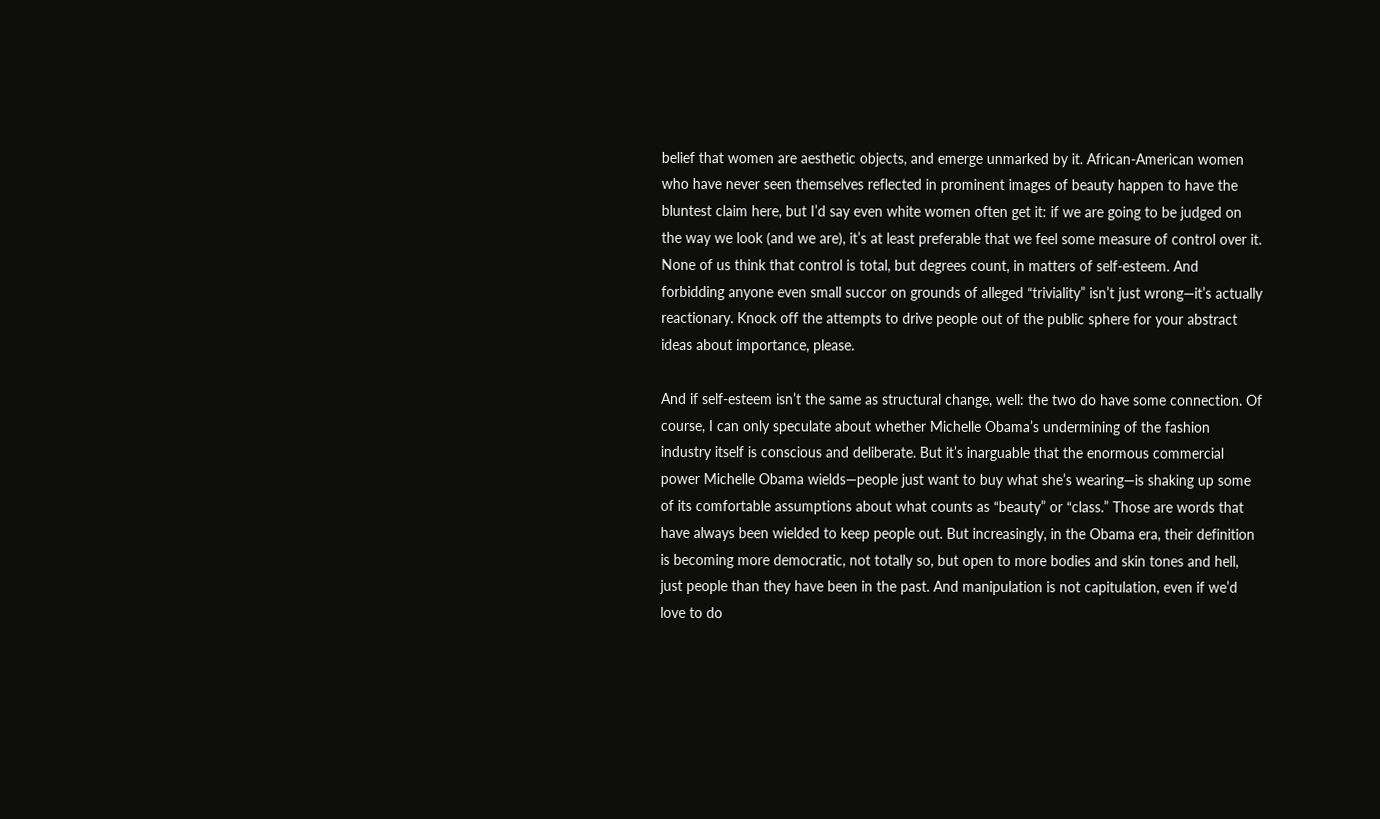belief that women are aesthetic objects, and emerge unmarked by it. African-American women who have never seen themselves reflected in prominent images of beauty happen to have the bluntest claim here, but I’d say even white women often get it: if we are going to be judged on the way we look (and we are), it’s at least preferable that we feel some measure of control over it. None of us think that control is total, but degrees count, in matters of self-esteem. And forbidding anyone even small succor on grounds of alleged “triviality” isn’t just wrong—it’s actually reactionary. Knock off the attempts to drive people out of the public sphere for your abstract ideas about importance, please.

And if self-esteem isn’t the same as structural change, well: the two do have some connection. Of course, I can only speculate about whether Michelle Obama’s undermining of the fashion industry itself is conscious and deliberate. But it’s inarguable that the enormous commercial power Michelle Obama wields—people just want to buy what she’s wearing—is shaking up some of its comfortable assumptions about what counts as “beauty” or “class.” Those are words that have always been wielded to keep people out. But increasingly, in the Obama era, their definition is becoming more democratic, not totally so, but open to more bodies and skin tones and hell, just people than they have been in the past. And manipulation is not capitulation, even if we’d love to do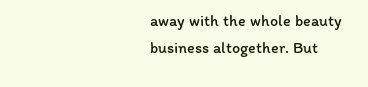away with the whole beauty business altogether. But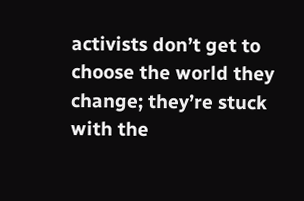activists don’t get to choose the world they change; they’re stuck with the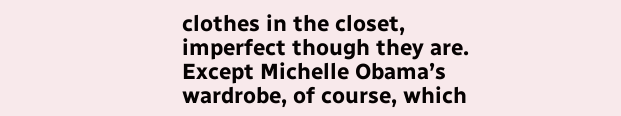clothes in the closet, imperfect though they are. Except Michelle Obama’s wardrobe, of course, which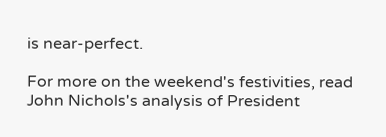is near-perfect.

For more on the weekend's festivities, read John Nichols's analysis of President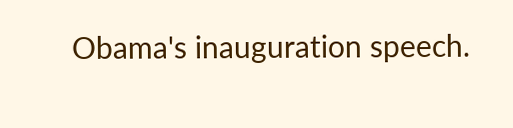Obama's inauguration speech.